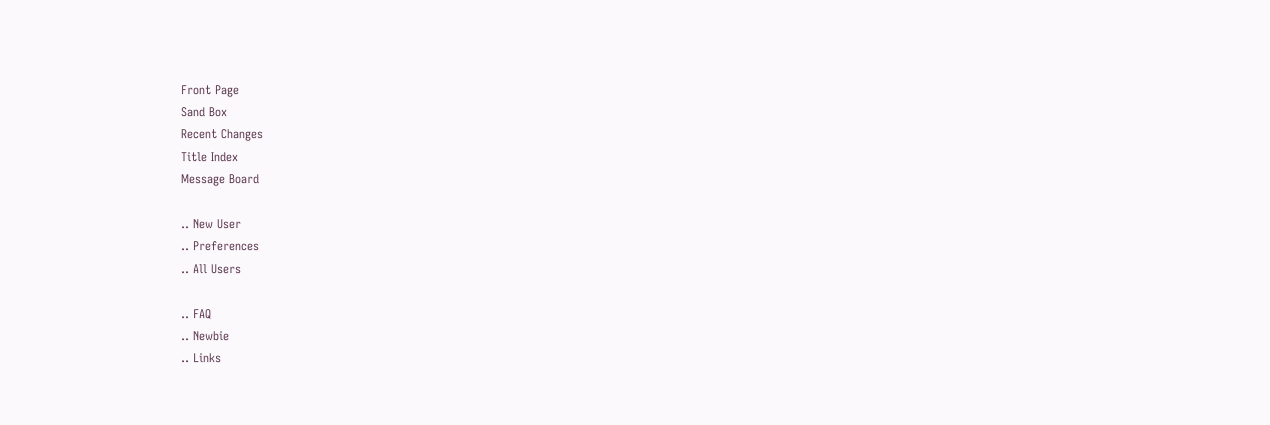Front Page
Sand Box
Recent Changes
Title Index
Message Board

.. New User
.. Preferences
.. All Users

.. FAQ
.. Newbie
.. Links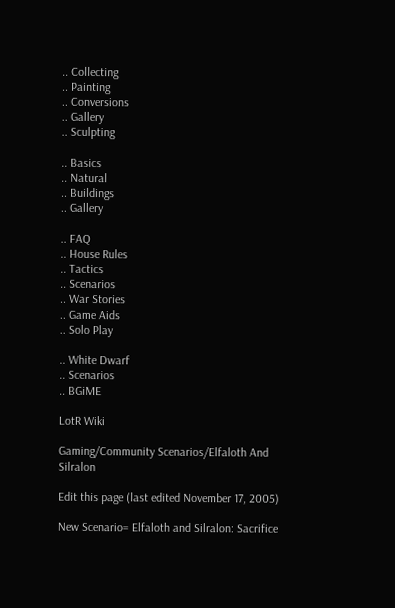.. Collecting
.. Painting
.. Conversions
.. Gallery
.. Sculpting

.. Basics
.. Natural
.. Buildings
.. Gallery

.. FAQ
.. House Rules
.. Tactics
.. Scenarios
.. War Stories
.. Game Aids
.. Solo Play

.. White Dwarf
.. Scenarios
.. BGiME

LotR Wiki

Gaming/Community Scenarios/Elfaloth And Silralon

Edit this page (last edited November 17, 2005)

New Scenario= Elfaloth and Silralon: Sacrifice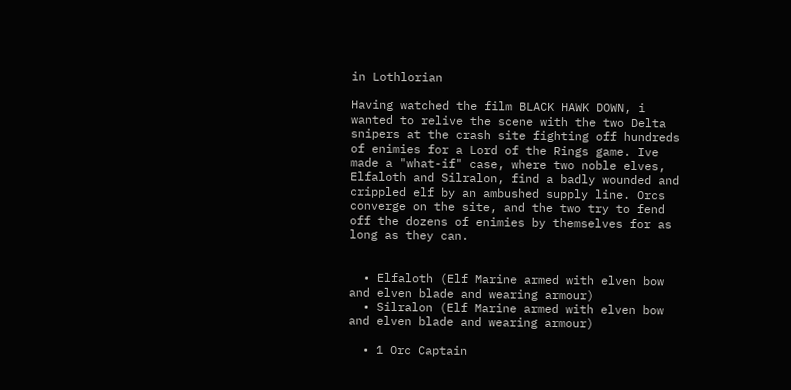in Lothlorian

Having watched the film BLACK HAWK DOWN, i wanted to relive the scene with the two Delta snipers at the crash site fighting off hundreds of enimies for a Lord of the Rings game. Ive made a "what-if" case, where two noble elves, Elfaloth and Silralon, find a badly wounded and crippled elf by an ambushed supply line. Orcs converge on the site, and the two try to fend off the dozens of enimies by themselves for as long as they can.


  • Elfaloth (Elf Marine armed with elven bow and elven blade and wearing armour)
  • Silralon (Elf Marine armed with elven bow and elven blade and wearing armour)

  • 1 Orc Captain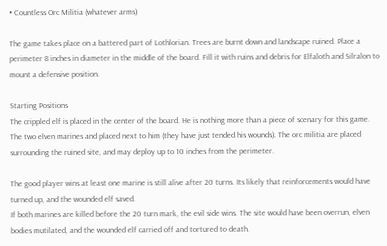• Countless Orc Militia (whatever arms)

The game takes place on a battered part of Lothlorian. Trees are burnt down and landscape ruined. Place a perimeter 8 inches in diameter in the middle of the board. Fill it with ruins and debris for Elfaloth and Silralon to mount a defensive position.

Starting Positions
The crippled elf is placed in the center of the board. He is nothing more than a piece of scenary for this game. The two elven marines and placed next to him (they have just tended his wounds). The orc militia are placed surrounding the ruined site, and may deploy up to 10 inches from the perimeter.

The good player wins at least one marine is still alive after 20 turns. Its likely that reinforcements would have turned up, and the wounded elf saved.
If both marines are killed before the 20 turn mark, the evil side wins. The site would have been overrun, elven bodies mutilated, and the wounded elf carried off and tortured to death.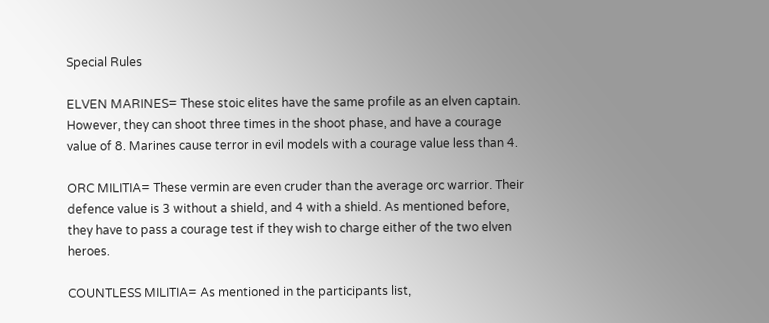Special Rules

ELVEN MARINES= These stoic elites have the same profile as an elven captain. However, they can shoot three times in the shoot phase, and have a courage value of 8. Marines cause terror in evil models with a courage value less than 4.

ORC MILITIA= These vermin are even cruder than the average orc warrior. Their defence value is 3 without a shield, and 4 with a shield. As mentioned before, they have to pass a courage test if they wish to charge either of the two elven heroes.

COUNTLESS MILITIA= As mentioned in the participants list,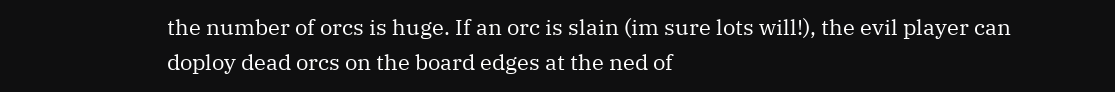the number of orcs is huge. If an orc is slain (im sure lots will!), the evil player can doploy dead orcs on the board edges at the ned of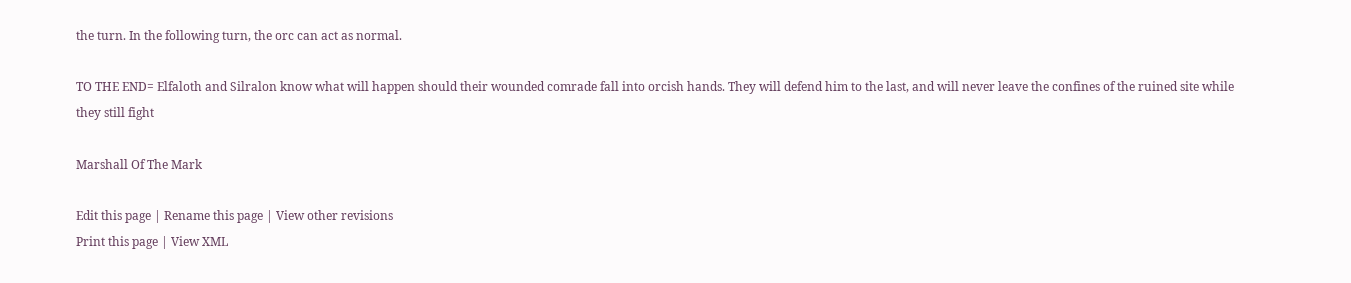the turn. In the following turn, the orc can act as normal.

TO THE END= Elfaloth and Silralon know what will happen should their wounded comrade fall into orcish hands. They will defend him to the last, and will never leave the confines of the ruined site while they still fight

Marshall Of The Mark

Edit this page | Rename this page | View other revisions
Print this page | View XML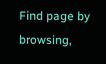Find page by browsing,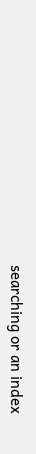searching or an index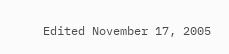Edited November 17, 2005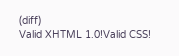(diff)
Valid XHTML 1.0!Valid CSS!